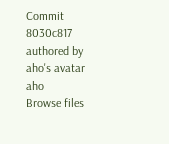Commit 8030c817 authored by aho's avatar aho
Browse files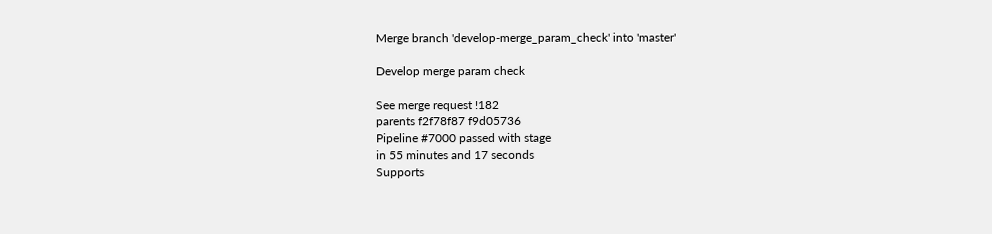Merge branch 'develop-merge_param_check' into 'master'

Develop merge param check

See merge request !182
parents f2f78f87 f9d05736
Pipeline #7000 passed with stage
in 55 minutes and 17 seconds
Supports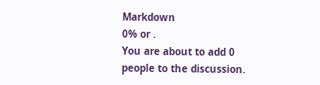Markdown
0% or .
You are about to add 0 people to the discussion.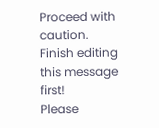Proceed with caution.
Finish editing this message first!
Please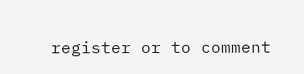register or to comment